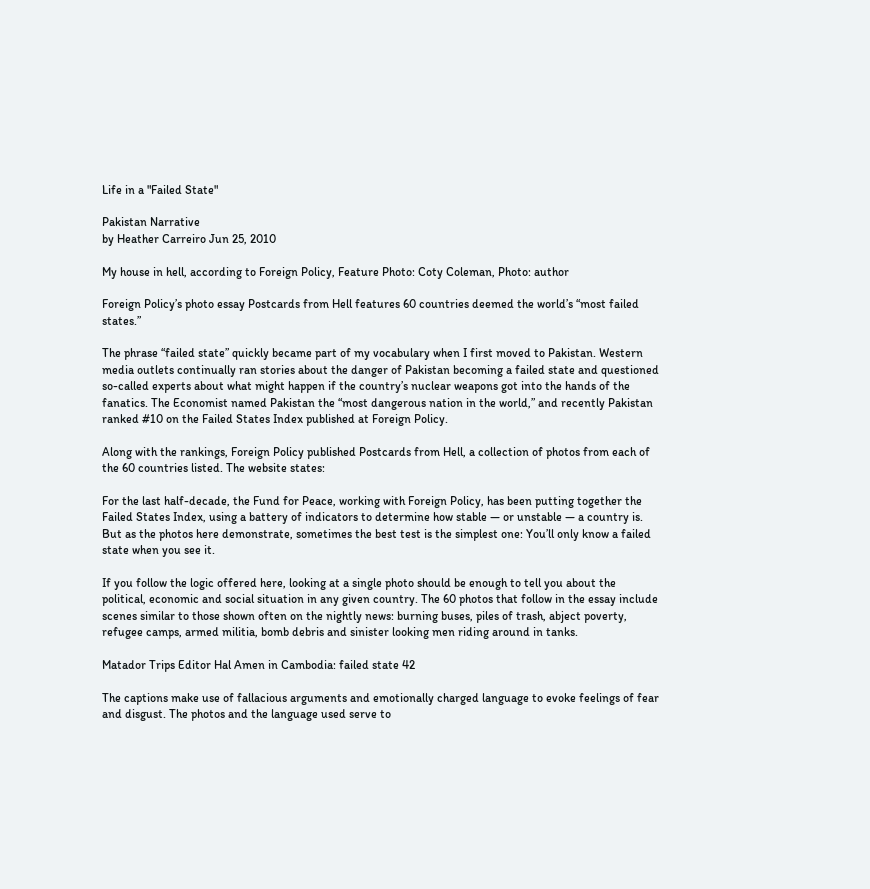Life in a "Failed State"

Pakistan Narrative
by Heather Carreiro Jun 25, 2010

My house in hell, according to Foreign Policy, Feature Photo: Coty Coleman, Photo: author

Foreign Policy’s photo essay Postcards from Hell features 60 countries deemed the world’s “most failed states.”

The phrase “failed state” quickly became part of my vocabulary when I first moved to Pakistan. Western media outlets continually ran stories about the danger of Pakistan becoming a failed state and questioned so-called experts about what might happen if the country’s nuclear weapons got into the hands of the fanatics. The Economist named Pakistan the “most dangerous nation in the world,” and recently Pakistan ranked #10 on the Failed States Index published at Foreign Policy.

Along with the rankings, Foreign Policy published Postcards from Hell, a collection of photos from each of the 60 countries listed. The website states:

For the last half-decade, the Fund for Peace, working with Foreign Policy, has been putting together the Failed States Index, using a battery of indicators to determine how stable — or unstable — a country is. But as the photos here demonstrate, sometimes the best test is the simplest one: You’ll only know a failed state when you see it.

If you follow the logic offered here, looking at a single photo should be enough to tell you about the political, economic and social situation in any given country. The 60 photos that follow in the essay include scenes similar to those shown often on the nightly news: burning buses, piles of trash, abject poverty, refugee camps, armed militia, bomb debris and sinister looking men riding around in tanks.

Matador Trips Editor Hal Amen in Cambodia: failed state 42

The captions make use of fallacious arguments and emotionally charged language to evoke feelings of fear and disgust. The photos and the language used serve to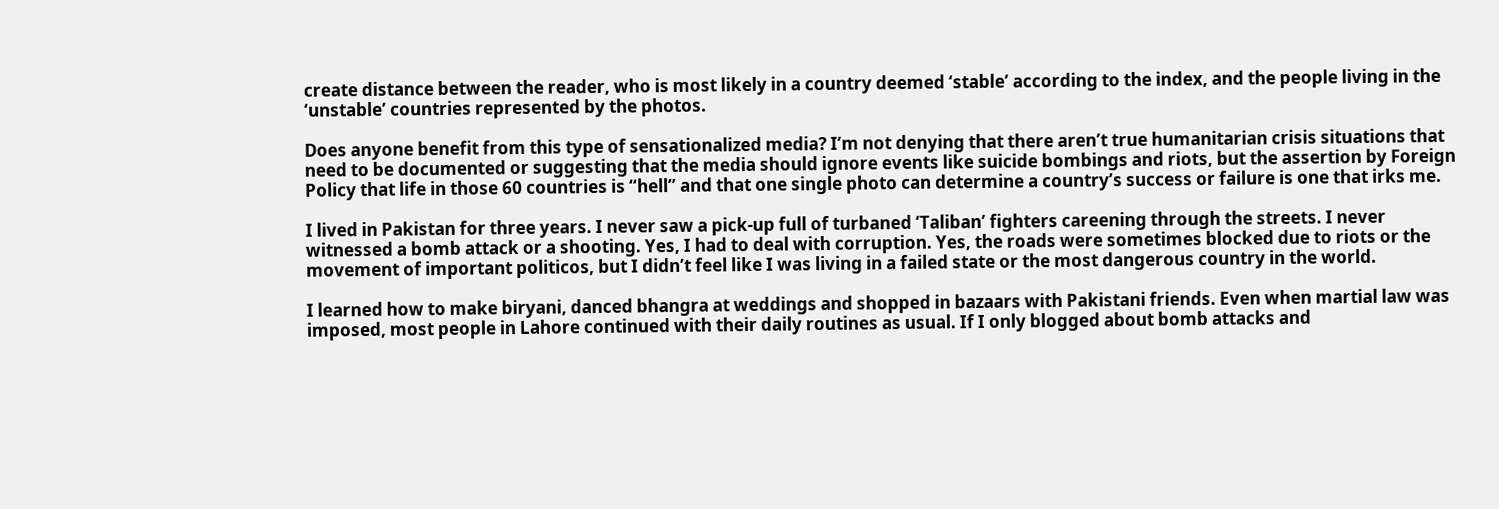create distance between the reader, who is most likely in a country deemed ‘stable’ according to the index, and the people living in the ‘unstable’ countries represented by the photos.

Does anyone benefit from this type of sensationalized media? I’m not denying that there aren’t true humanitarian crisis situations that need to be documented or suggesting that the media should ignore events like suicide bombings and riots, but the assertion by Foreign Policy that life in those 60 countries is “hell” and that one single photo can determine a country’s success or failure is one that irks me.

I lived in Pakistan for three years. I never saw a pick-up full of turbaned ‘Taliban’ fighters careening through the streets. I never witnessed a bomb attack or a shooting. Yes, I had to deal with corruption. Yes, the roads were sometimes blocked due to riots or the movement of important politicos, but I didn’t feel like I was living in a failed state or the most dangerous country in the world.

I learned how to make biryani, danced bhangra at weddings and shopped in bazaars with Pakistani friends. Even when martial law was imposed, most people in Lahore continued with their daily routines as usual. If I only blogged about bomb attacks and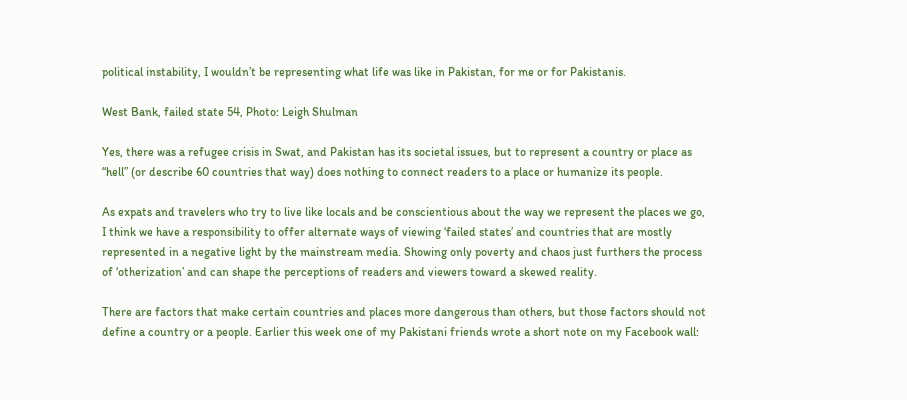political instability, I wouldn’t be representing what life was like in Pakistan, for me or for Pakistanis.

West Bank, failed state 54, Photo: Leigh Shulman

Yes, there was a refugee crisis in Swat, and Pakistan has its societal issues, but to represent a country or place as “hell” (or describe 60 countries that way) does nothing to connect readers to a place or humanize its people.

As expats and travelers who try to live like locals and be conscientious about the way we represent the places we go, I think we have a responsibility to offer alternate ways of viewing ‘failed states’ and countries that are mostly represented in a negative light by the mainstream media. Showing only poverty and chaos just furthers the process of ‘otherization’ and can shape the perceptions of readers and viewers toward a skewed reality.

There are factors that make certain countries and places more dangerous than others, but those factors should not define a country or a people. Earlier this week one of my Pakistani friends wrote a short note on my Facebook wall: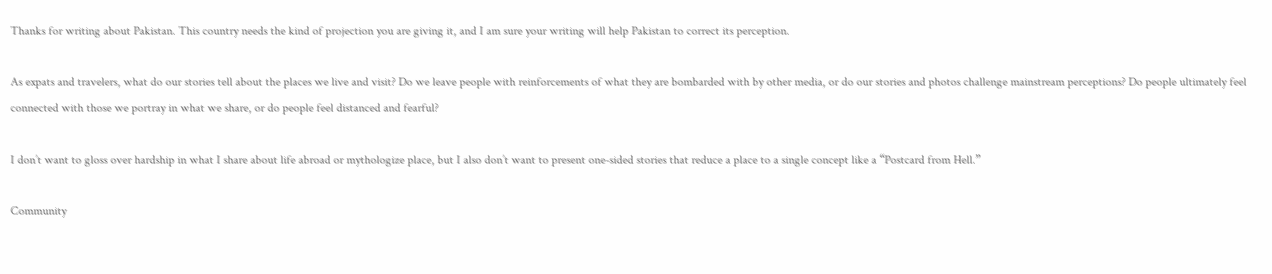Thanks for writing about Pakistan. This country needs the kind of projection you are giving it, and I am sure your writing will help Pakistan to correct its perception.

As expats and travelers, what do our stories tell about the places we live and visit? Do we leave people with reinforcements of what they are bombarded with by other media, or do our stories and photos challenge mainstream perceptions? Do people ultimately feel connected with those we portray in what we share, or do people feel distanced and fearful?

I don’t want to gloss over hardship in what I share about life abroad or mythologize place, but I also don’t want to present one-sided stories that reduce a place to a single concept like a “Postcard from Hell.”

Community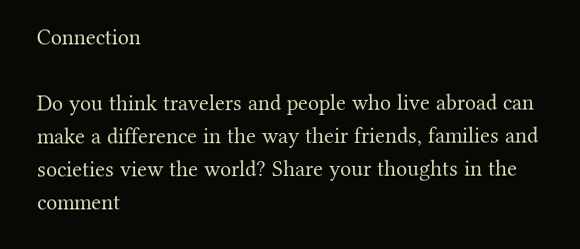Connection

Do you think travelers and people who live abroad can make a difference in the way their friends, families and societies view the world? Share your thoughts in the comment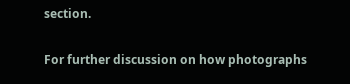section.

For further discussion on how photographs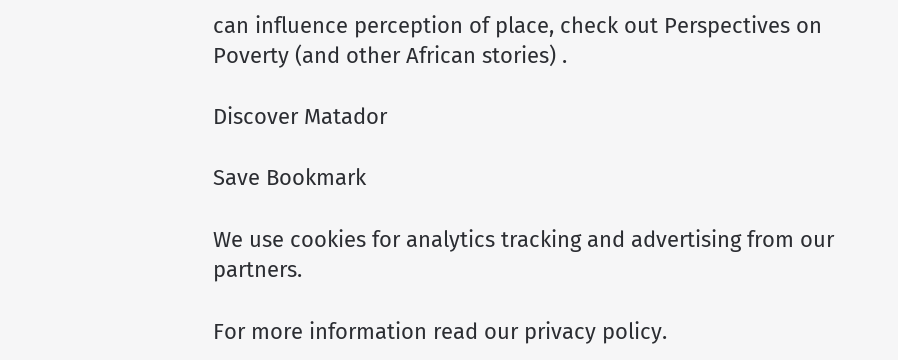can influence perception of place, check out Perspectives on Poverty (and other African stories) .

Discover Matador

Save Bookmark

We use cookies for analytics tracking and advertising from our partners.

For more information read our privacy policy.